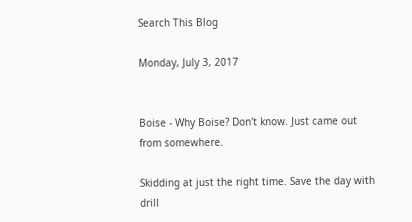Search This Blog

Monday, July 3, 2017


Boise - Why Boise? Don't know. Just came out from somewhere.

Skidding at just the right time. Save the day with drill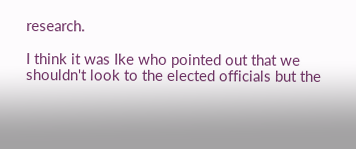research.

I think it was Ike who pointed out that we shouldn't look to the elected officials but the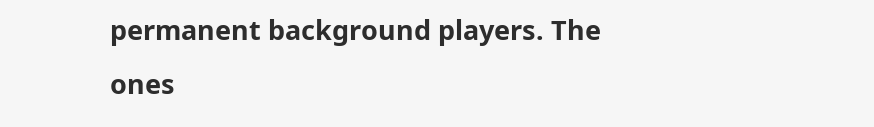permanent background players. The ones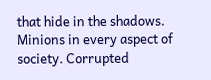that hide in the shadows.
Minions in every aspect of society. Corrupted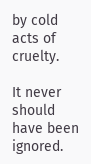by cold acts of cruelty.

It never should have been ignored.